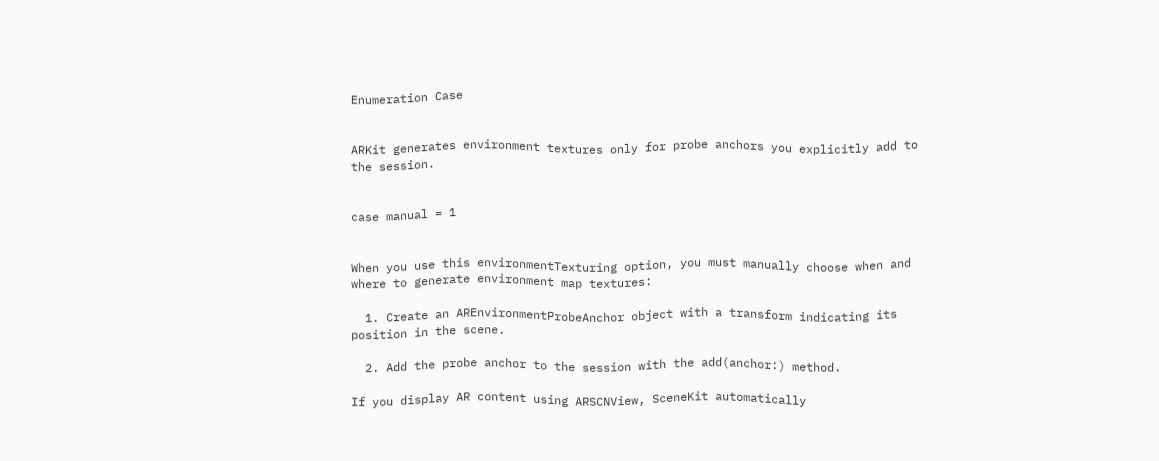Enumeration Case


ARKit generates environment textures only for probe anchors you explicitly add to the session.


case manual = 1


When you use this environmentTexturing option, you must manually choose when and where to generate environment map textures:

  1. Create an AREnvironmentProbeAnchor object with a transform indicating its position in the scene.

  2. Add the probe anchor to the session with the add(anchor:) method.

If you display AR content using ARSCNView, SceneKit automatically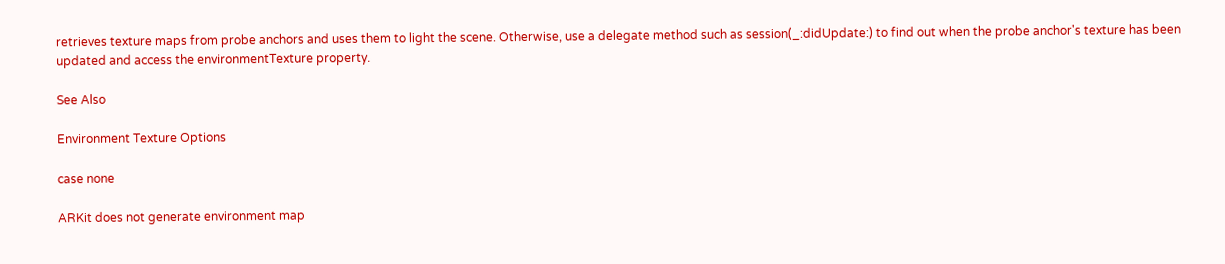retrieves texture maps from probe anchors and uses them to light the scene. Otherwise, use a delegate method such as session(_:didUpdate:) to find out when the probe anchor's texture has been updated and access the environmentTexture property.

See Also

Environment Texture Options

case none

ARKit does not generate environment map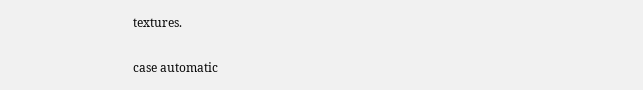textures.

case automatic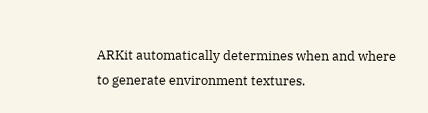ARKit automatically determines when and where to generate environment textures.